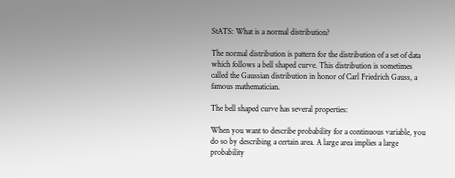StATS: What is a normal distribution?

The normal distribution is pattern for the distribution of a set of data which follows a bell shaped curve. This distribution is sometimes called the Gaussian distribution in honor of Carl Friedrich Gauss, a famous mathematician.

The bell shaped curve has several properties:

When you want to describe probability for a continuous variable, you do so by describing a certain area. A large area implies a large probability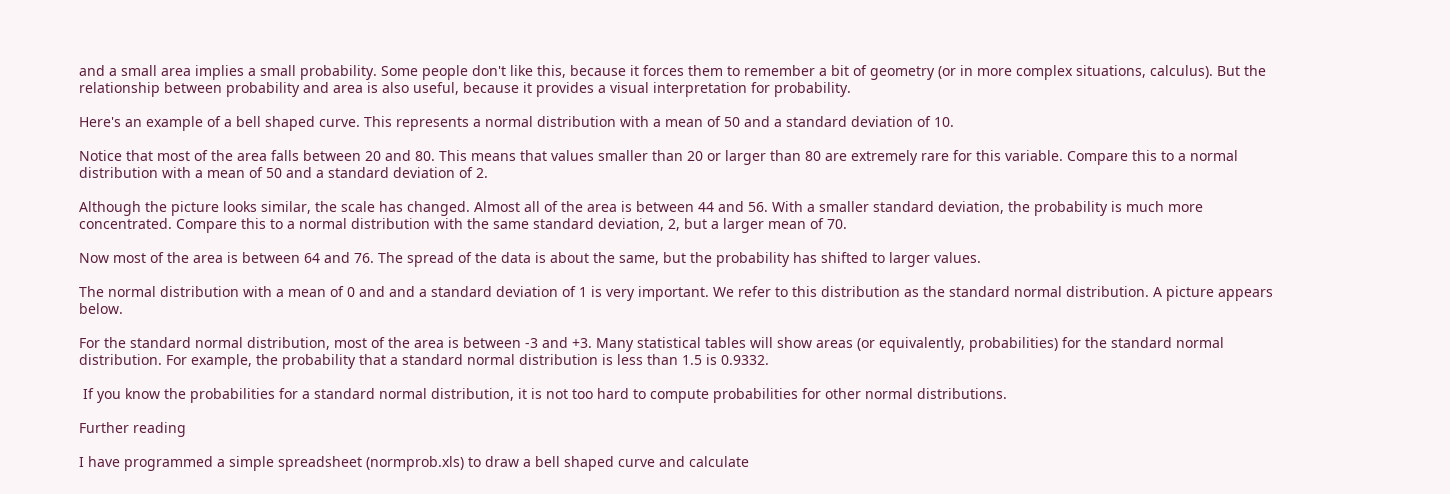and a small area implies a small probability. Some people don't like this, because it forces them to remember a bit of geometry (or in more complex situations, calculus). But the relationship between probability and area is also useful, because it provides a visual interpretation for probability.

Here's an example of a bell shaped curve. This represents a normal distribution with a mean of 50 and a standard deviation of 10.

Notice that most of the area falls between 20 and 80. This means that values smaller than 20 or larger than 80 are extremely rare for this variable. Compare this to a normal distribution with a mean of 50 and a standard deviation of 2.

Although the picture looks similar, the scale has changed. Almost all of the area is between 44 and 56. With a smaller standard deviation, the probability is much more concentrated. Compare this to a normal distribution with the same standard deviation, 2, but a larger mean of 70.

Now most of the area is between 64 and 76. The spread of the data is about the same, but the probability has shifted to larger values.

The normal distribution with a mean of 0 and and a standard deviation of 1 is very important. We refer to this distribution as the standard normal distribution. A picture appears below.

For the standard normal distribution, most of the area is between -3 and +3. Many statistical tables will show areas (or equivalently, probabilities) for the standard normal distribution. For example, the probability that a standard normal distribution is less than 1.5 is 0.9332.

 If you know the probabilities for a standard normal distribution, it is not too hard to compute probabilities for other normal distributions.

Further reading

I have programmed a simple spreadsheet (normprob.xls) to draw a bell shaped curve and calculate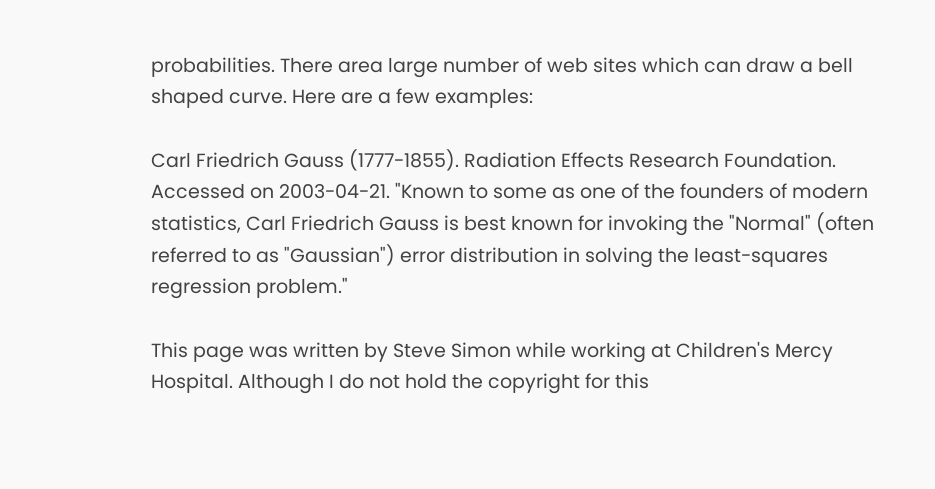probabilities. There area large number of web sites which can draw a bell shaped curve. Here are a few examples:

Carl Friedrich Gauss (1777-1855). Radiation Effects Research Foundation. Accessed on 2003-04-21. "Known to some as one of the founders of modern statistics, Carl Friedrich Gauss is best known for invoking the "Normal" (often referred to as "Gaussian") error distribution in solving the least-squares regression problem."

This page was written by Steve Simon while working at Children's Mercy Hospital. Although I do not hold the copyright for this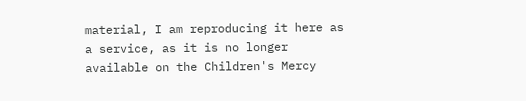material, I am reproducing it here as a service, as it is no longer available on the Children's Mercy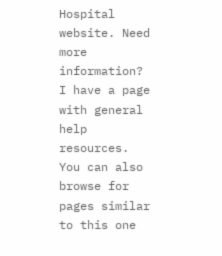Hospital website. Need more information? I have a page with general help resources. You can also browse for pages similar to this one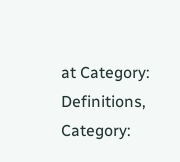at Category: Definitions, Category: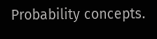Probability concepts.